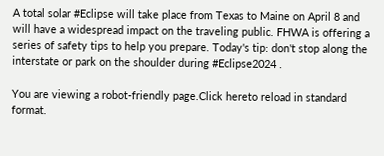A total solar #Eclipse will take place from Texas to Maine on April 8 and will have a widespread impact on the traveling public. FHWA is offering a series of safety tips to help you prepare. Today's tip: don't stop along the interstate or park on the shoulder during #Eclipse2024 .

You are viewing a robot-friendly page.Click hereto reload in standard format.